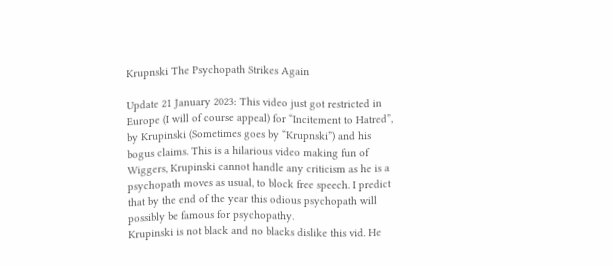Krupnski The Psychopath Strikes Again

Update 21 January 2023: This video just got restricted in Europe (I will of course appeal) for “Incitement to Hatred”, by Krupinski (Sometimes goes by “Krupnski”) and his bogus claims. This is a hilarious video making fun of Wiggers, Krupinski cannot handle any criticism as he is a psychopath moves as usual, to block free speech. I predict that by the end of the year this odious psychopath will possibly be famous for psychopathy.
Krupinski is not black and no blacks dislike this vid. He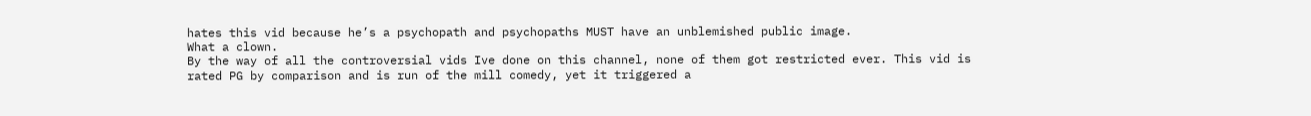hates this vid because he’s a psychopath and psychopaths MUST have an unblemished public image.
What a clown.
By the way of all the controversial vids Ive done on this channel, none of them got restricted ever. This vid is rated PG by comparison and is run of the mill comedy, yet it triggered a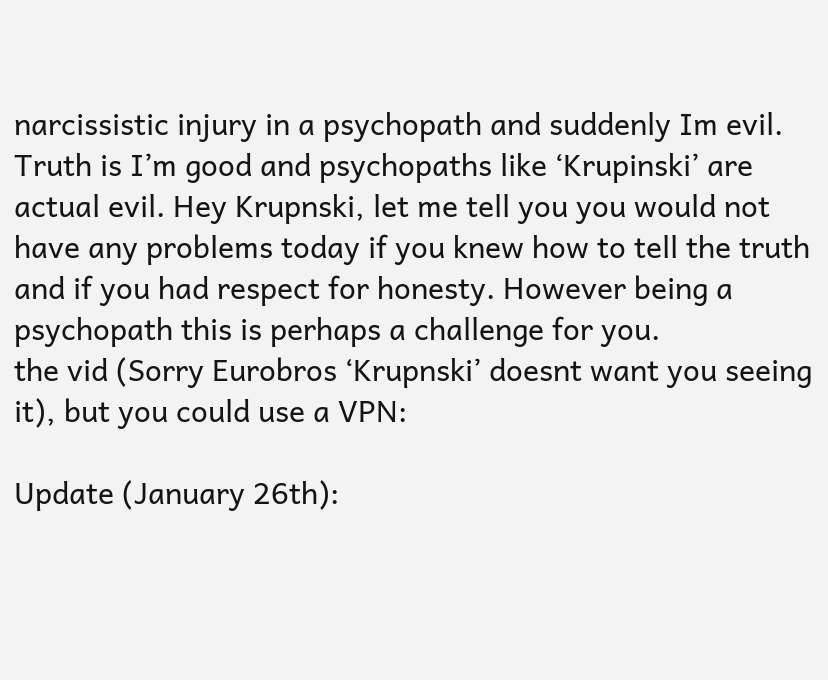narcissistic injury in a psychopath and suddenly Im evil. Truth is I’m good and psychopaths like ‘Krupinski’ are actual evil. Hey Krupnski, let me tell you you would not have any problems today if you knew how to tell the truth and if you had respect for honesty. However being a psychopath this is perhaps a challenge for you.
the vid (Sorry Eurobros ‘Krupnski’ doesnt want you seeing it), but you could use a VPN:

Update (January 26th):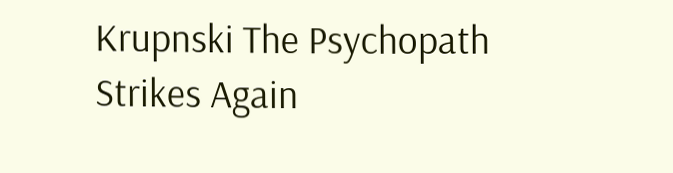Krupnski The Psychopath Strikes Again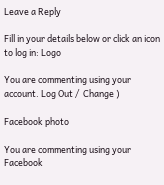Leave a Reply

Fill in your details below or click an icon to log in: Logo

You are commenting using your account. Log Out /  Change )

Facebook photo

You are commenting using your Facebook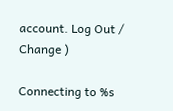account. Log Out /  Change )

Connecting to %s